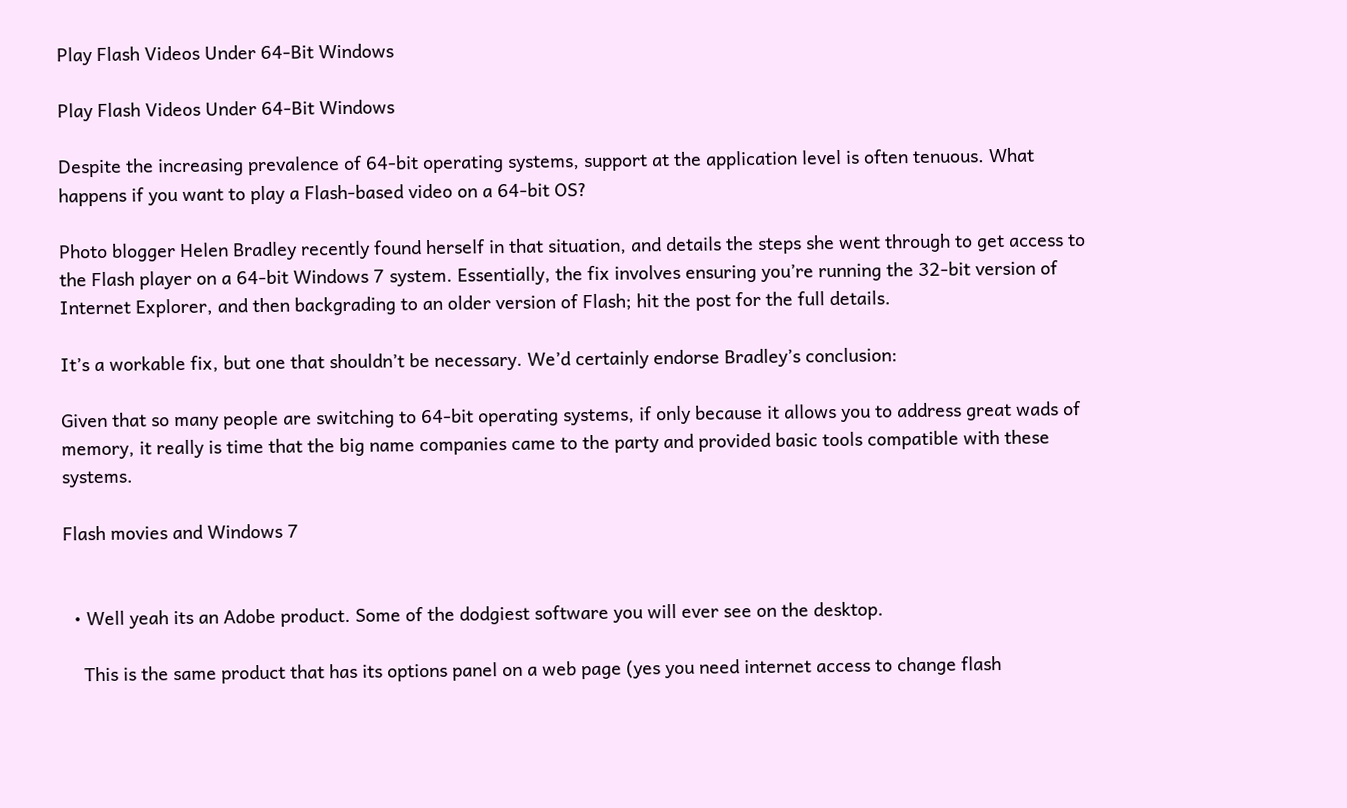Play Flash Videos Under 64-Bit Windows

Play Flash Videos Under 64-Bit Windows

Despite the increasing prevalence of 64-bit operating systems, support at the application level is often tenuous. What happens if you want to play a Flash-based video on a 64-bit OS?

Photo blogger Helen Bradley recently found herself in that situation, and details the steps she went through to get access to the Flash player on a 64-bit Windows 7 system. Essentially, the fix involves ensuring you’re running the 32-bit version of Internet Explorer, and then backgrading to an older version of Flash; hit the post for the full details.

It’s a workable fix, but one that shouldn’t be necessary. We’d certainly endorse Bradley’s conclusion:

Given that so many people are switching to 64-bit operating systems, if only because it allows you to address great wads of memory, it really is time that the big name companies came to the party and provided basic tools compatible with these systems.

Flash movies and Windows 7


  • Well yeah its an Adobe product. Some of the dodgiest software you will ever see on the desktop.

    This is the same product that has its options panel on a web page (yes you need internet access to change flash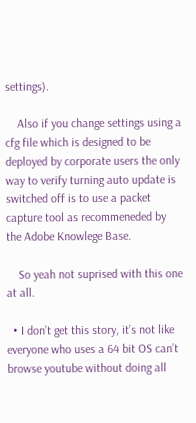settings).

    Also if you change settings using a cfg file which is designed to be deployed by corporate users the only way to verify turning auto update is switched off is to use a packet capture tool as recommeneded by the Adobe Knowlege Base.

    So yeah not suprised with this one at all.

  • I don’t get this story, it’s not like everyone who uses a 64 bit OS can’t browse youtube without doing all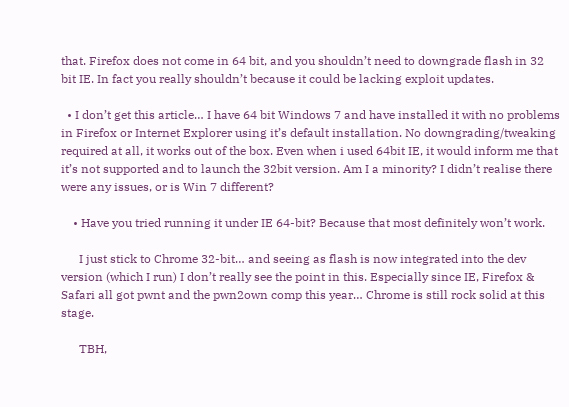that. Firefox does not come in 64 bit, and you shouldn’t need to downgrade flash in 32 bit IE. In fact you really shouldn’t because it could be lacking exploit updates.

  • I don’t get this article… I have 64 bit Windows 7 and have installed it with no problems in Firefox or Internet Explorer using it’s default installation. No downgrading/tweaking required at all, it works out of the box. Even when i used 64bit IE, it would inform me that it’s not supported and to launch the 32bit version. Am I a minority? I didn’t realise there were any issues, or is Win 7 different?

    • Have you tried running it under IE 64-bit? Because that most definitely won’t work.

      I just stick to Chrome 32-bit… and seeing as flash is now integrated into the dev version (which I run) I don’t really see the point in this. Especially since IE, Firefox & Safari all got pwnt and the pwn2own comp this year… Chrome is still rock solid at this stage.

      TBH,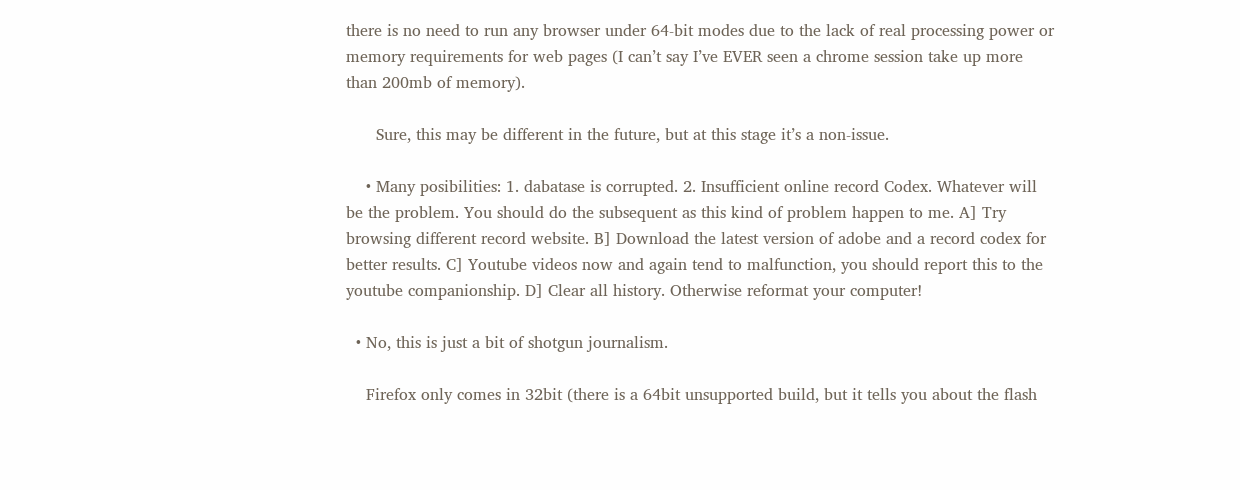there is no need to run any browser under 64-bit modes due to the lack of real processing power or memory requirements for web pages (I can’t say I’ve EVER seen a chrome session take up more than 200mb of memory).

      Sure, this may be different in the future, but at this stage it’s a non-issue.

    • Many posibilities: 1. dabatase is corrupted. 2. Insufficient online record Codex. Whatever will be the problem. You should do the subsequent as this kind of problem happen to me. A] Try browsing different record website. B] Download the latest version of adobe and a record codex for better results. C] Youtube videos now and again tend to malfunction, you should report this to the youtube companionship. D] Clear all history. Otherwise reformat your computer!

  • No, this is just a bit of shotgun journalism.

    Firefox only comes in 32bit (there is a 64bit unsupported build, but it tells you about the flash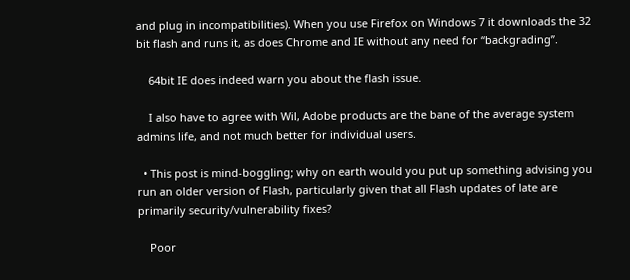and plug in incompatibilities). When you use Firefox on Windows 7 it downloads the 32 bit flash and runs it, as does Chrome and IE without any need for “backgrading”.

    64bit IE does indeed warn you about the flash issue.

    I also have to agree with Wil, Adobe products are the bane of the average system admins life, and not much better for individual users.

  • This post is mind-boggling; why on earth would you put up something advising you run an older version of Flash, particularly given that all Flash updates of late are primarily security/vulnerability fixes?

    Poor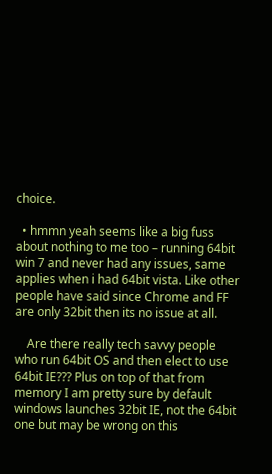choice.

  • hmmn yeah seems like a big fuss about nothing to me too – running 64bit win 7 and never had any issues, same applies when i had 64bit vista. Like other people have said since Chrome and FF are only 32bit then its no issue at all.

    Are there really tech savvy people who run 64bit OS and then elect to use 64bit IE??? Plus on top of that from memory I am pretty sure by default windows launches 32bit IE, not the 64bit one but may be wrong on this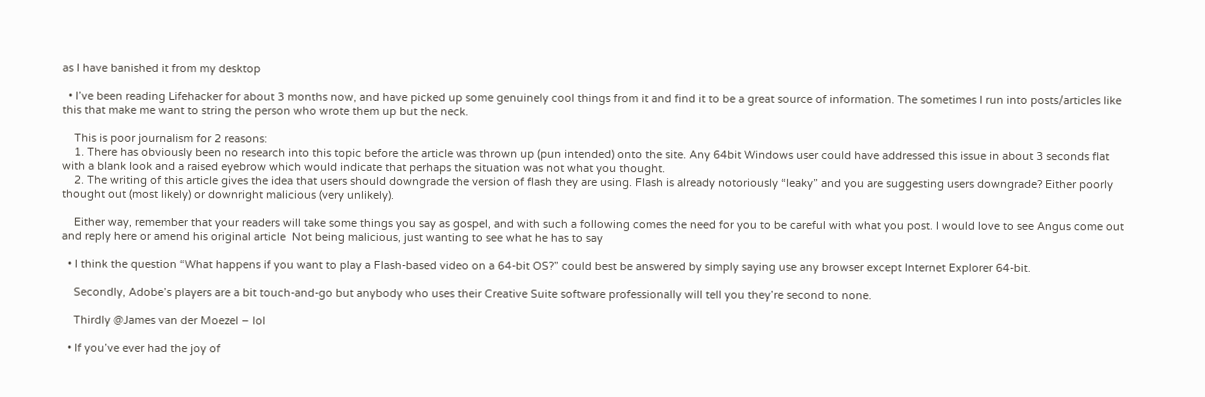as I have banished it from my desktop

  • I’ve been reading Lifehacker for about 3 months now, and have picked up some genuinely cool things from it and find it to be a great source of information. The sometimes I run into posts/articles like this that make me want to string the person who wrote them up but the neck.

    This is poor journalism for 2 reasons:
    1. There has obviously been no research into this topic before the article was thrown up (pun intended) onto the site. Any 64bit Windows user could have addressed this issue in about 3 seconds flat with a blank look and a raised eyebrow which would indicate that perhaps the situation was not what you thought.
    2. The writing of this article gives the idea that users should downgrade the version of flash they are using. Flash is already notoriously “leaky” and you are suggesting users downgrade? Either poorly thought out (most likely) or downright malicious (very unlikely).

    Either way, remember that your readers will take some things you say as gospel, and with such a following comes the need for you to be careful with what you post. I would love to see Angus come out and reply here or amend his original article  Not being malicious, just wanting to see what he has to say

  • I think the question “What happens if you want to play a Flash-based video on a 64-bit OS?” could best be answered by simply saying use any browser except Internet Explorer 64-bit.

    Secondly, Adobe’s players are a bit touch-and-go but anybody who uses their Creative Suite software professionally will tell you they’re second to none.

    Thirdly @James van der Moezel – lol

  • If you’ve ever had the joy of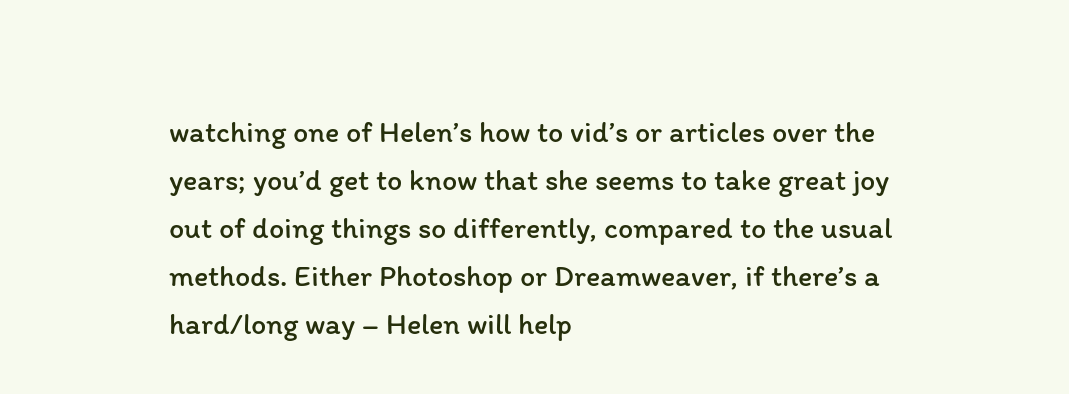watching one of Helen’s how to vid’s or articles over the years; you’d get to know that she seems to take great joy out of doing things so differently, compared to the usual methods. Either Photoshop or Dreamweaver, if there’s a hard/long way – Helen will help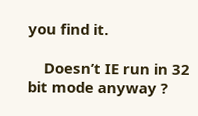you find it.

    Doesn’t IE run in 32 bit mode anyway ?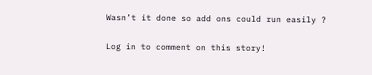Wasn’t it done so add ons could run easily ?

Log in to comment on this story!